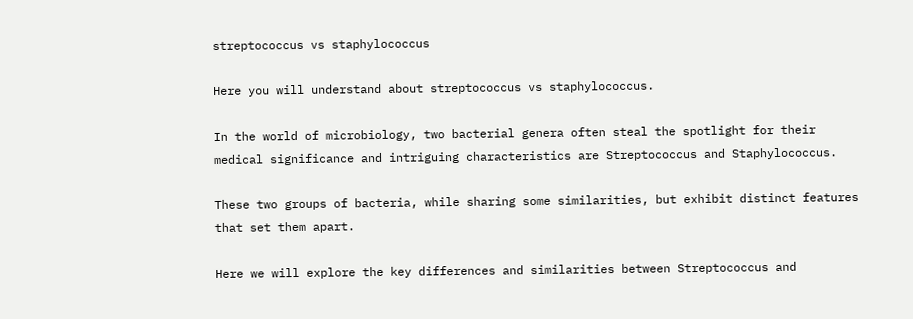streptococcus vs staphylococcus

Here you will understand about streptococcus vs staphylococcus.

In the world of microbiology, two bacterial genera often steal the spotlight for their medical significance and intriguing characteristics are Streptococcus and Staphylococcus.

These two groups of bacteria, while sharing some similarities, but exhibit distinct features that set them apart.

Here we will explore the key differences and similarities between Streptococcus and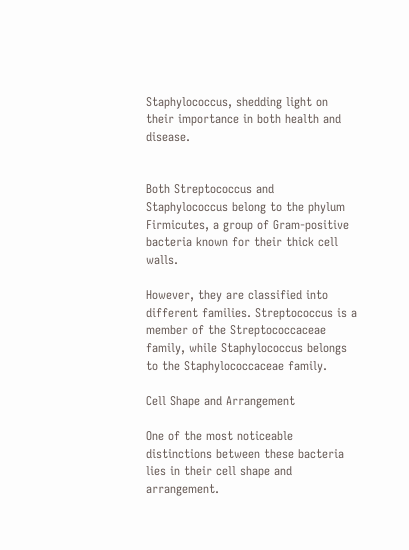Staphylococcus, shedding light on their importance in both health and disease.


Both Streptococcus and Staphylococcus belong to the phylum Firmicutes, a group of Gram-positive bacteria known for their thick cell walls.

However, they are classified into different families. Streptococcus is a member of the Streptococcaceae family, while Staphylococcus belongs to the Staphylococcaceae family.

Cell Shape and Arrangement

One of the most noticeable distinctions between these bacteria lies in their cell shape and arrangement.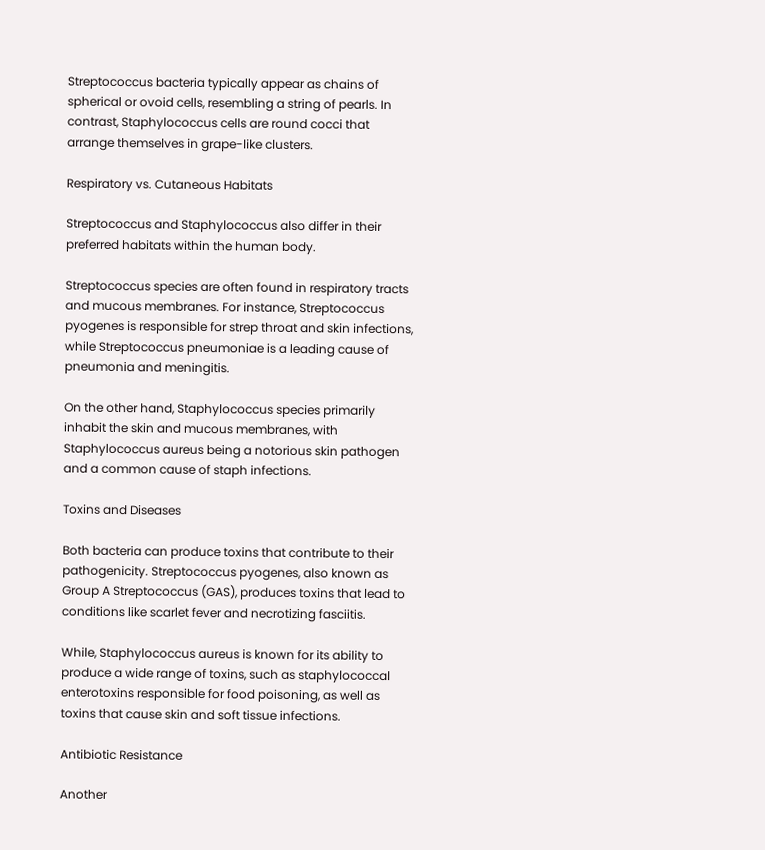Streptococcus bacteria typically appear as chains of spherical or ovoid cells, resembling a string of pearls. In contrast, Staphylococcus cells are round cocci that arrange themselves in grape-like clusters.

Respiratory vs. Cutaneous Habitats

Streptococcus and Staphylococcus also differ in their preferred habitats within the human body.

Streptococcus species are often found in respiratory tracts and mucous membranes. For instance, Streptococcus pyogenes is responsible for strep throat and skin infections, while Streptococcus pneumoniae is a leading cause of pneumonia and meningitis.

On the other hand, Staphylococcus species primarily inhabit the skin and mucous membranes, with Staphylococcus aureus being a notorious skin pathogen and a common cause of staph infections.

Toxins and Diseases

Both bacteria can produce toxins that contribute to their pathogenicity. Streptococcus pyogenes, also known as Group A Streptococcus (GAS), produces toxins that lead to conditions like scarlet fever and necrotizing fasciitis.

While, Staphylococcus aureus is known for its ability to produce a wide range of toxins, such as staphylococcal enterotoxins responsible for food poisoning, as well as toxins that cause skin and soft tissue infections.

Antibiotic Resistance

Another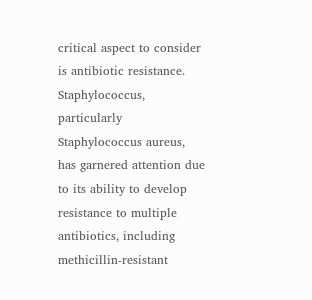critical aspect to consider is antibiotic resistance. Staphylococcus, particularly Staphylococcus aureus, has garnered attention due to its ability to develop resistance to multiple antibiotics, including methicillin-resistant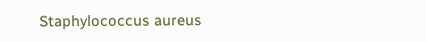Staphylococcus aureus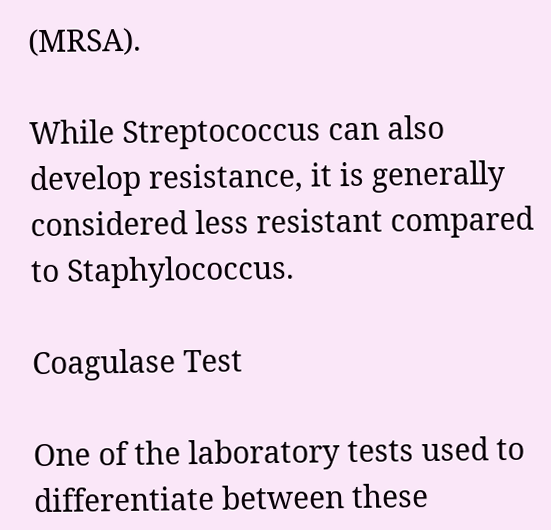(MRSA).

While Streptococcus can also develop resistance, it is generally considered less resistant compared to Staphylococcus.

Coagulase Test

One of the laboratory tests used to differentiate between these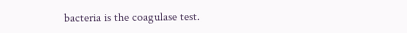bacteria is the coagulase test.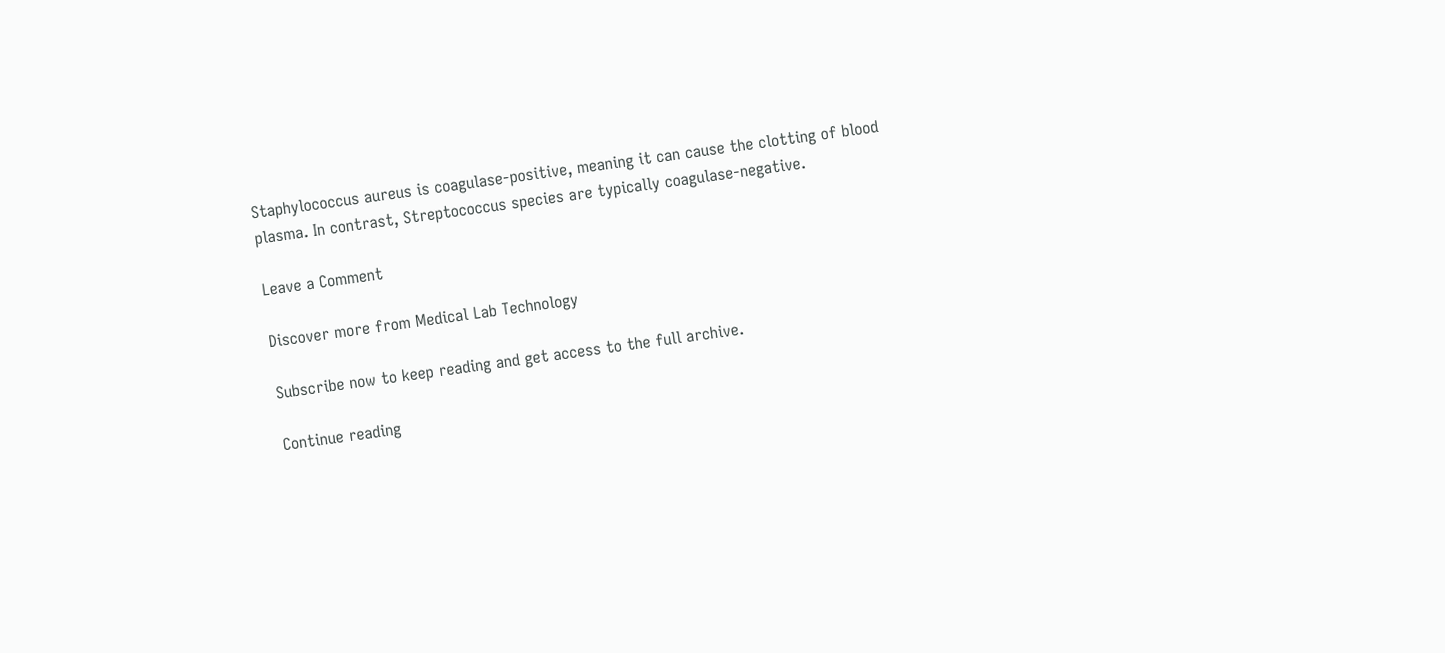Staphylococcus aureus is coagulase-positive, meaning it can cause the clotting of blood plasma. In contrast, Streptococcus species are typically coagulase-negative.

Leave a Comment

Discover more from Medical Lab Technology

Subscribe now to keep reading and get access to the full archive.

Continue reading